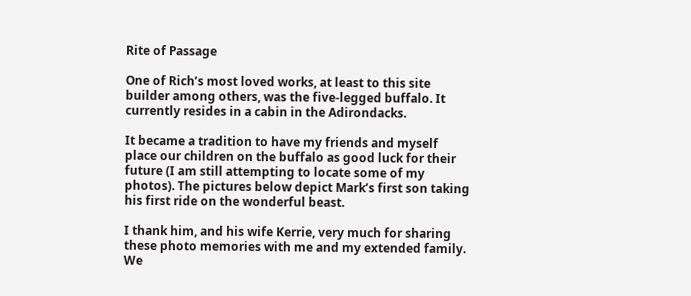Rite of Passage

One of Rich’s most loved works, at least to this site builder among others, was the five-legged buffalo. It currently resides in a cabin in the Adirondacks.

It became a tradition to have my friends and myself place our children on the buffalo as good luck for their future (I am still attempting to locate some of my photos). The pictures below depict Mark’s first son taking his first ride on the wonderful beast.

I thank him, and his wife Kerrie, very much for sharing these photo memories with me and my extended family. We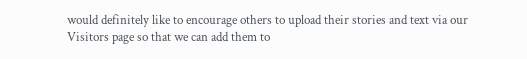would definitely like to encourage others to upload their stories and text via our
Visitors page so that we can add them to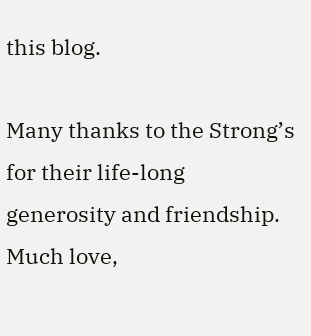this blog.

Many thanks to the Strong’s for their life-long generosity and friendship. Much love,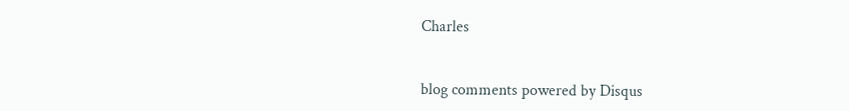Charles


blog comments powered by Disqus